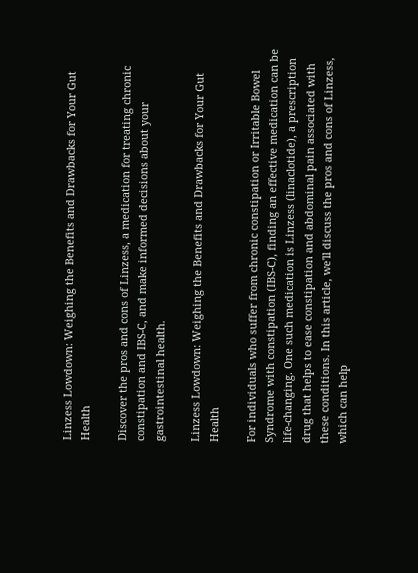Linzess Lowdown: Weighing the Benefits and Drawbacks for Your Gut Health

Discover the pros and cons of Linzess, a medication for treating chronic constipation and IBS-C, and make informed decisions about your gastrointestinal health.

Linzess Lowdown: Weighing the Benefits and Drawbacks for Your Gut Health

For individuals who suffer from chronic constipation or Irritable Bowel Syndrome with constipation (IBS-C), finding an effective medication can be life-changing. One such medication is Linzess (linaclotide), a prescription drug that helps to ease constipation and abdominal pain associated with these conditions. In this article, we'll discuss the pros and cons of Linzess, which can help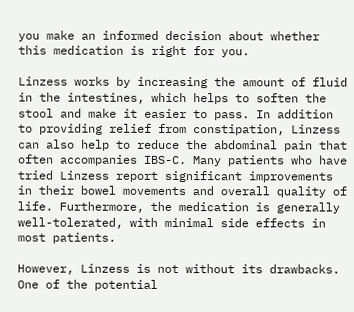you make an informed decision about whether this medication is right for you.

Linzess works by increasing the amount of fluid in the intestines, which helps to soften the stool and make it easier to pass. In addition to providing relief from constipation, Linzess can also help to reduce the abdominal pain that often accompanies IBS-C. Many patients who have tried Linzess report significant improvements in their bowel movements and overall quality of life. Furthermore, the medication is generally well-tolerated, with minimal side effects in most patients.

However, Linzess is not without its drawbacks. One of the potential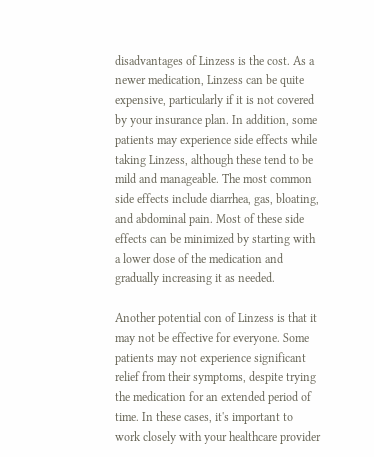disadvantages of Linzess is the cost. As a newer medication, Linzess can be quite expensive, particularly if it is not covered by your insurance plan. In addition, some patients may experience side effects while taking Linzess, although these tend to be mild and manageable. The most common side effects include diarrhea, gas, bloating, and abdominal pain. Most of these side effects can be minimized by starting with a lower dose of the medication and gradually increasing it as needed.

Another potential con of Linzess is that it may not be effective for everyone. Some patients may not experience significant relief from their symptoms, despite trying the medication for an extended period of time. In these cases, it's important to work closely with your healthcare provider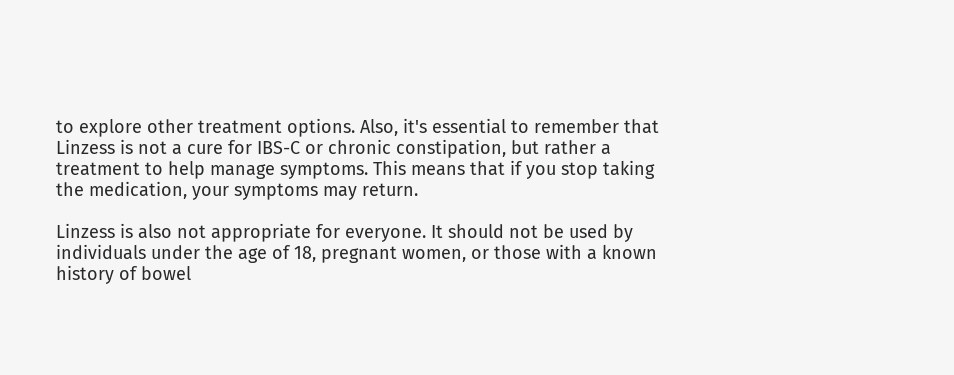to explore other treatment options. Also, it's essential to remember that Linzess is not a cure for IBS-C or chronic constipation, but rather a treatment to help manage symptoms. This means that if you stop taking the medication, your symptoms may return.

Linzess is also not appropriate for everyone. It should not be used by individuals under the age of 18, pregnant women, or those with a known history of bowel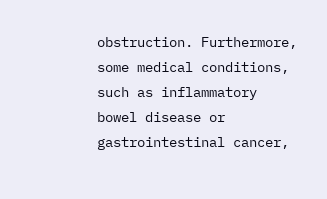obstruction. Furthermore, some medical conditions, such as inflammatory bowel disease or gastrointestinal cancer,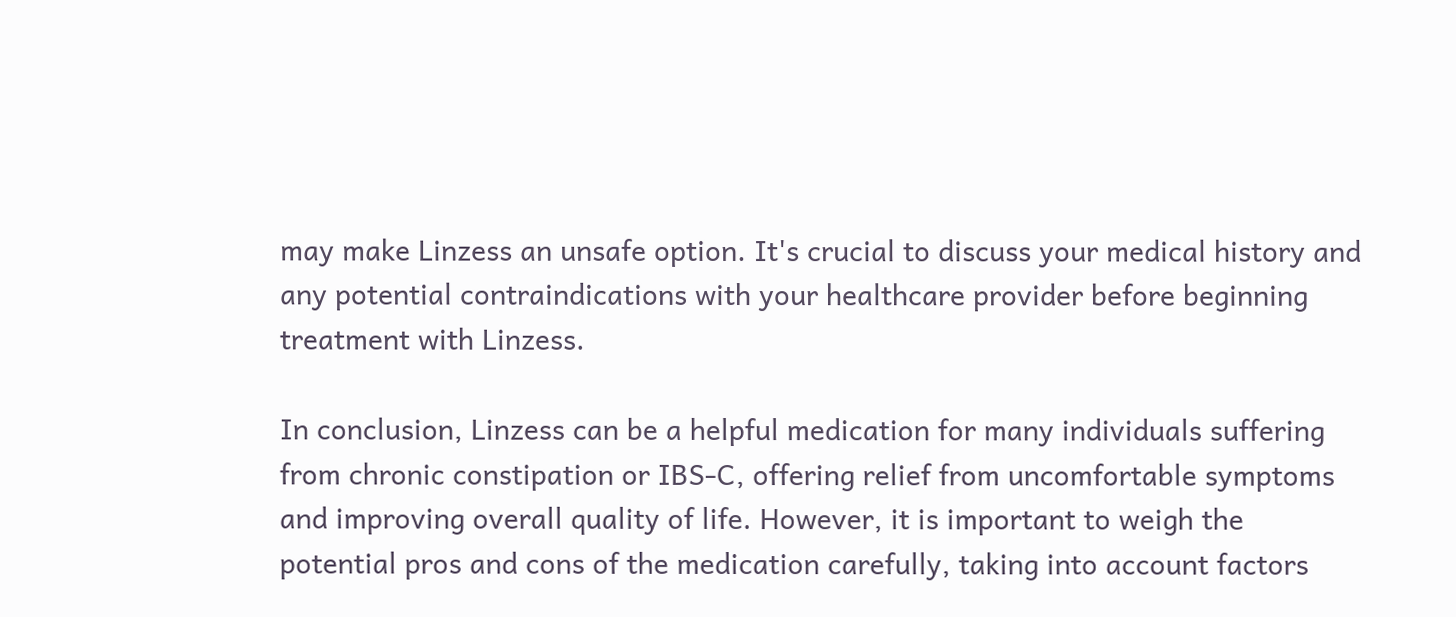may make Linzess an unsafe option. It's crucial to discuss your medical history and any potential contraindications with your healthcare provider before beginning treatment with Linzess.

In conclusion, Linzess can be a helpful medication for many individuals suffering from chronic constipation or IBS-C, offering relief from uncomfortable symptoms and improving overall quality of life. However, it is important to weigh the potential pros and cons of the medication carefully, taking into account factors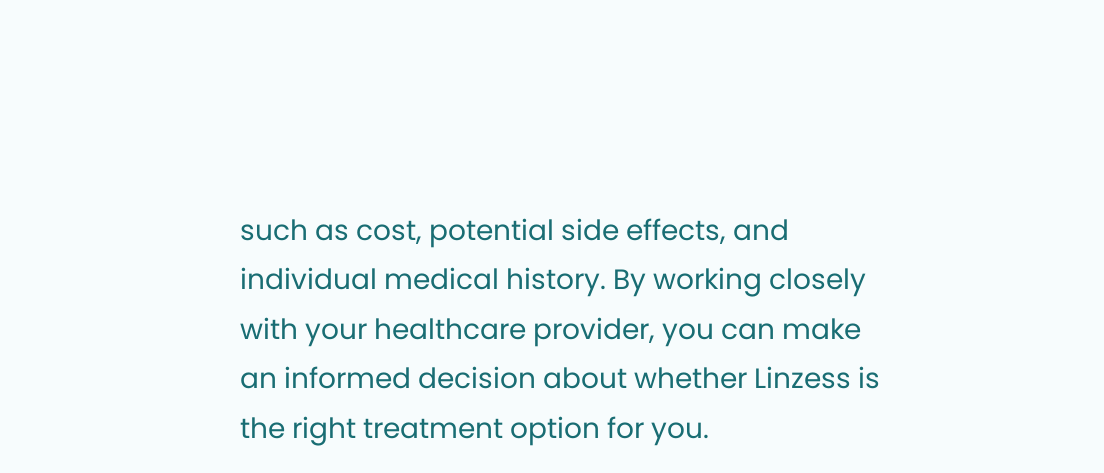such as cost, potential side effects, and individual medical history. By working closely with your healthcare provider, you can make an informed decision about whether Linzess is the right treatment option for you.